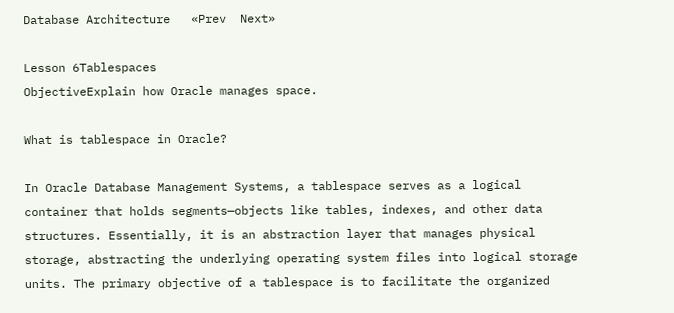Database Architecture   «Prev  Next»

Lesson 6Tablespaces
ObjectiveExplain how Oracle manages space.

What is tablespace in Oracle?

In Oracle Database Management Systems, a tablespace serves as a logical container that holds segments—objects like tables, indexes, and other data structures. Essentially, it is an abstraction layer that manages physical storage, abstracting the underlying operating system files into logical storage units. The primary objective of a tablespace is to facilitate the organized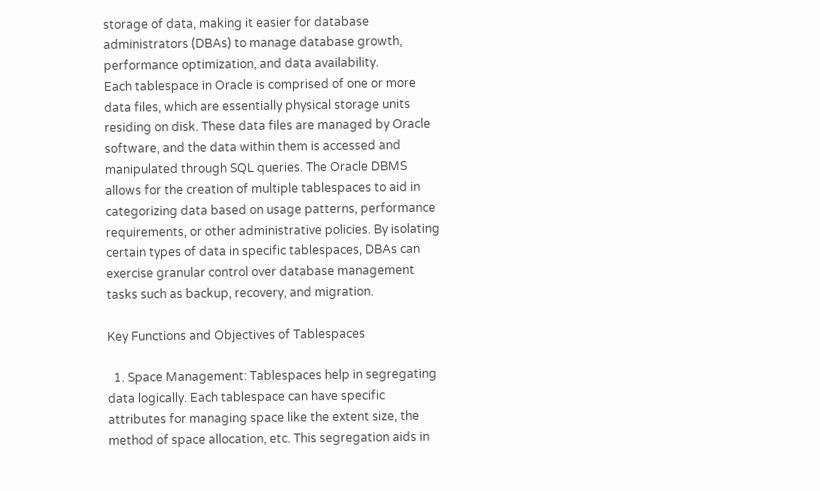storage of data, making it easier for database administrators (DBAs) to manage database growth, performance optimization, and data availability.
Each tablespace in Oracle is comprised of one or more data files, which are essentially physical storage units residing on disk. These data files are managed by Oracle software, and the data within them is accessed and manipulated through SQL queries. The Oracle DBMS allows for the creation of multiple tablespaces to aid in categorizing data based on usage patterns, performance requirements, or other administrative policies. By isolating certain types of data in specific tablespaces, DBAs can exercise granular control over database management tasks such as backup, recovery, and migration.

Key Functions and Objectives of Tablespaces

  1. Space Management: Tablespaces help in segregating data logically. Each tablespace can have specific attributes for managing space like the extent size, the method of space allocation, etc. This segregation aids in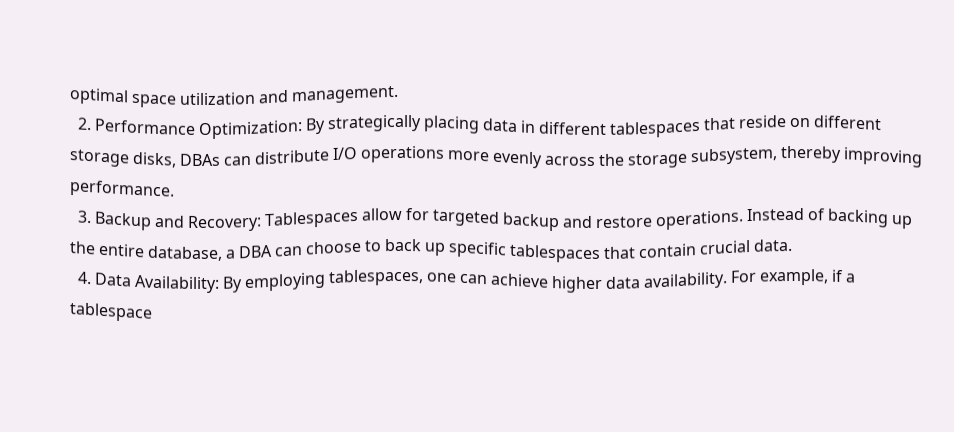optimal space utilization and management.
  2. Performance Optimization: By strategically placing data in different tablespaces that reside on different storage disks, DBAs can distribute I/O operations more evenly across the storage subsystem, thereby improving performance.
  3. Backup and Recovery: Tablespaces allow for targeted backup and restore operations. Instead of backing up the entire database, a DBA can choose to back up specific tablespaces that contain crucial data.
  4. Data Availability: By employing tablespaces, one can achieve higher data availability. For example, if a tablespace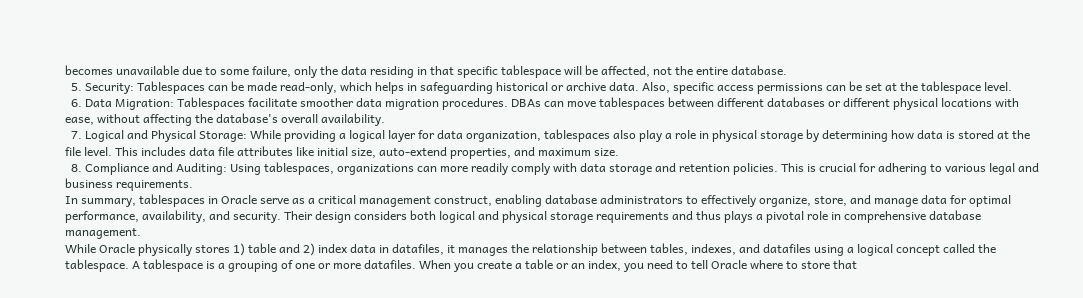becomes unavailable due to some failure, only the data residing in that specific tablespace will be affected, not the entire database.
  5. Security: Tablespaces can be made read-only, which helps in safeguarding historical or archive data. Also, specific access permissions can be set at the tablespace level.
  6. Data Migration: Tablespaces facilitate smoother data migration procedures. DBAs can move tablespaces between different databases or different physical locations with ease, without affecting the database's overall availability.
  7. Logical and Physical Storage: While providing a logical layer for data organization, tablespaces also play a role in physical storage by determining how data is stored at the file level. This includes data file attributes like initial size, auto-extend properties, and maximum size.
  8. Compliance and Auditing: Using tablespaces, organizations can more readily comply with data storage and retention policies. This is crucial for adhering to various legal and business requirements.
In summary, tablespaces in Oracle serve as a critical management construct, enabling database administrators to effectively organize, store, and manage data for optimal performance, availability, and security. Their design considers both logical and physical storage requirements and thus plays a pivotal role in comprehensive database management.
While Oracle physically stores 1) table and 2) index data in datafiles, it manages the relationship between tables, indexes, and datafiles using a logical concept called the tablespace. A tablespace is a grouping of one or more datafiles. When you create a table or an index, you need to tell Oracle where to store that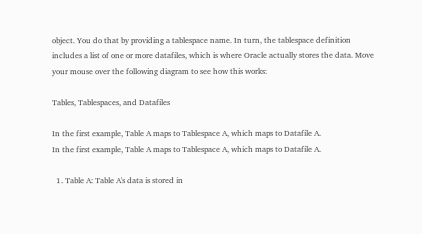object. You do that by providing a tablespace name. In turn, the tablespace definition includes a list of one or more datafiles, which is where Oracle actually stores the data. Move your mouse over the following diagram to see how this works:

Tables, Tablespaces, and Datafiles

In the first example, Table A maps to Tablespace A, which maps to Datafile A.
In the first example, Table A maps to Tablespace A, which maps to Datafile A.

  1. Table A: Table A's data is stored in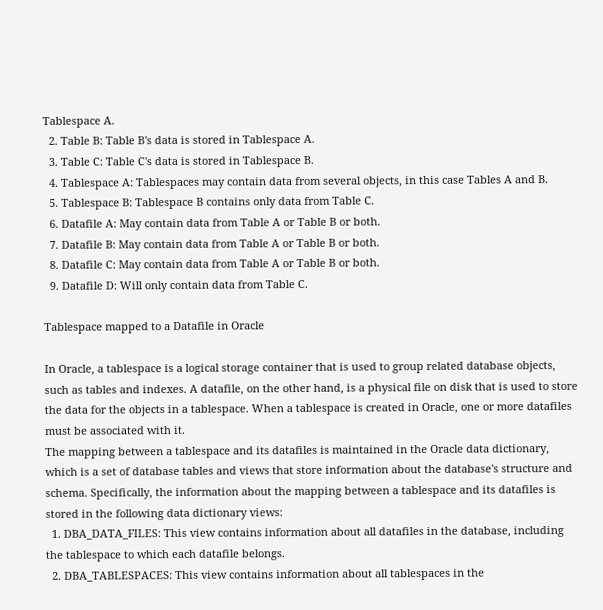Tablespace A.
  2. Table B: Table B's data is stored in Tablespace A.
  3. Table C: Table C's data is stored in Tablespace B.
  4. Tablespace A: Tablespaces may contain data from several objects, in this case Tables A and B.
  5. Tablespace B: Tablespace B contains only data from Table C.
  6. Datafile A: May contain data from Table A or Table B or both.
  7. Datafile B: May contain data from Table A or Table B or both.
  8. Datafile C: May contain data from Table A or Table B or both.
  9. Datafile D: Will only contain data from Table C.

Tablespace mapped to a Datafile in Oracle

In Oracle, a tablespace is a logical storage container that is used to group related database objects, such as tables and indexes. A datafile, on the other hand, is a physical file on disk that is used to store the data for the objects in a tablespace. When a tablespace is created in Oracle, one or more datafiles must be associated with it.
The mapping between a tablespace and its datafiles is maintained in the Oracle data dictionary, which is a set of database tables and views that store information about the database's structure and schema. Specifically, the information about the mapping between a tablespace and its datafiles is stored in the following data dictionary views:
  1. DBA_DATA_FILES: This view contains information about all datafiles in the database, including the tablespace to which each datafile belongs.
  2. DBA_TABLESPACES: This view contains information about all tablespaces in the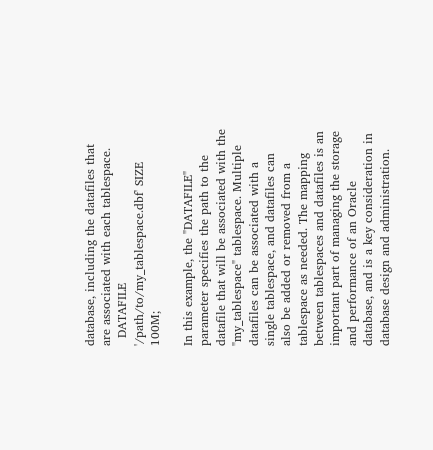database, including the datafiles that are associated with each tablespace.
  DATAFILE '/path/to/my_tablespace.dbf' SIZE 100M;

In this example, the "DATAFILE" parameter specifies the path to the datafile that will be associated with the "my_tablespace" tablespace. Multiple datafiles can be associated with a single tablespace, and datafiles can also be added or removed from a tablespace as needed. The mapping between tablespaces and datafiles is an important part of managing the storage and performance of an Oracle database, and is a key consideration in database design and administration.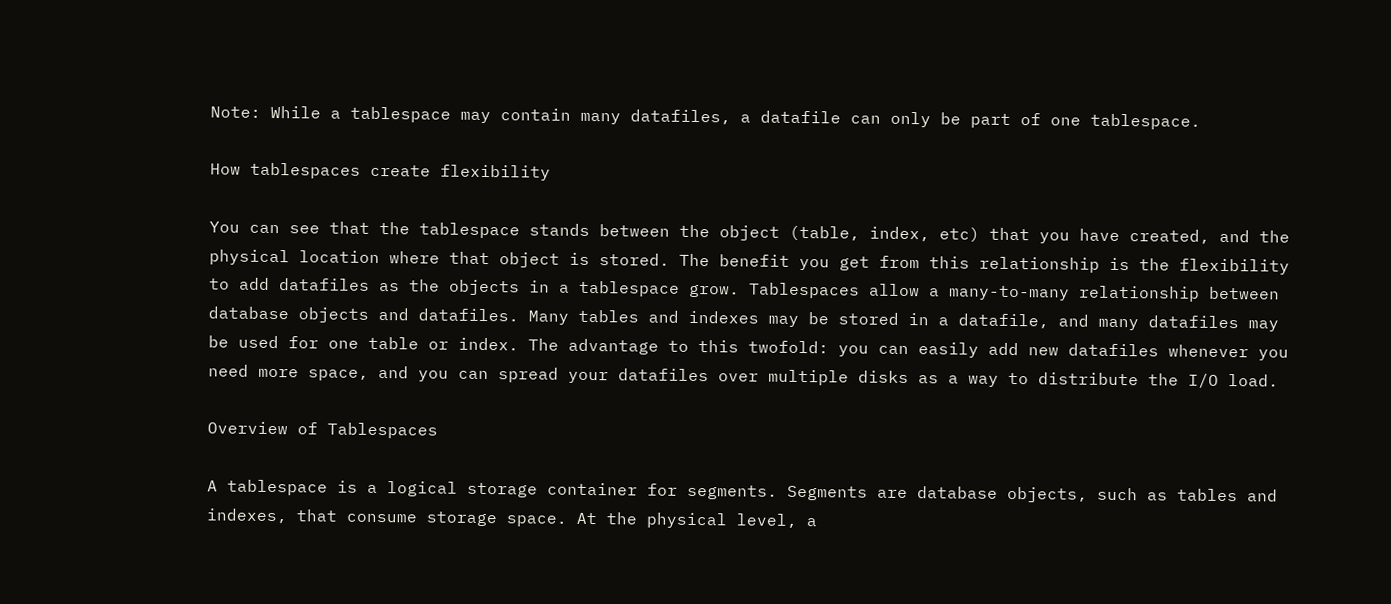Note: While a tablespace may contain many datafiles, a datafile can only be part of one tablespace.

How tablespaces create flexibility

You can see that the tablespace stands between the object (table, index, etc) that you have created, and the physical location where that object is stored. The benefit you get from this relationship is the flexibility to add datafiles as the objects in a tablespace grow. Tablespaces allow a many-to-many relationship between database objects and datafiles. Many tables and indexes may be stored in a datafile, and many datafiles may be used for one table or index. The advantage to this twofold: you can easily add new datafiles whenever you need more space, and you can spread your datafiles over multiple disks as a way to distribute the I/O load.

Overview of Tablespaces

A tablespace is a logical storage container for segments. Segments are database objects, such as tables and indexes, that consume storage space. At the physical level, a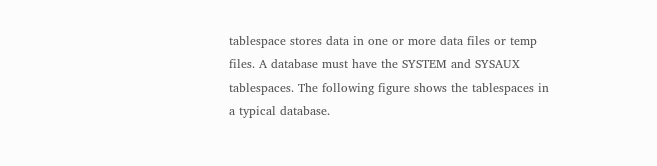tablespace stores data in one or more data files or temp files. A database must have the SYSTEM and SYSAUX tablespaces. The following figure shows the tablespaces in a typical database.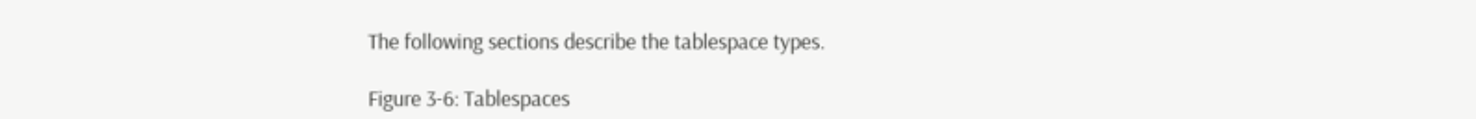The following sections describe the tablespace types.

Figure 3-6: Tablespaces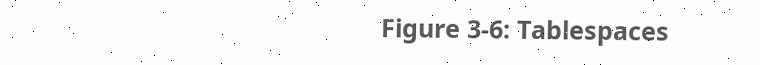Figure 3-6: Tablespaces